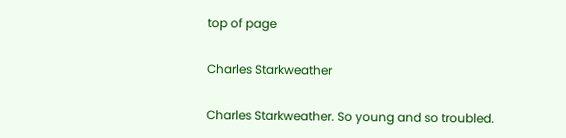top of page

Charles Starkweather

Charles Starkweather. So young and so troubled.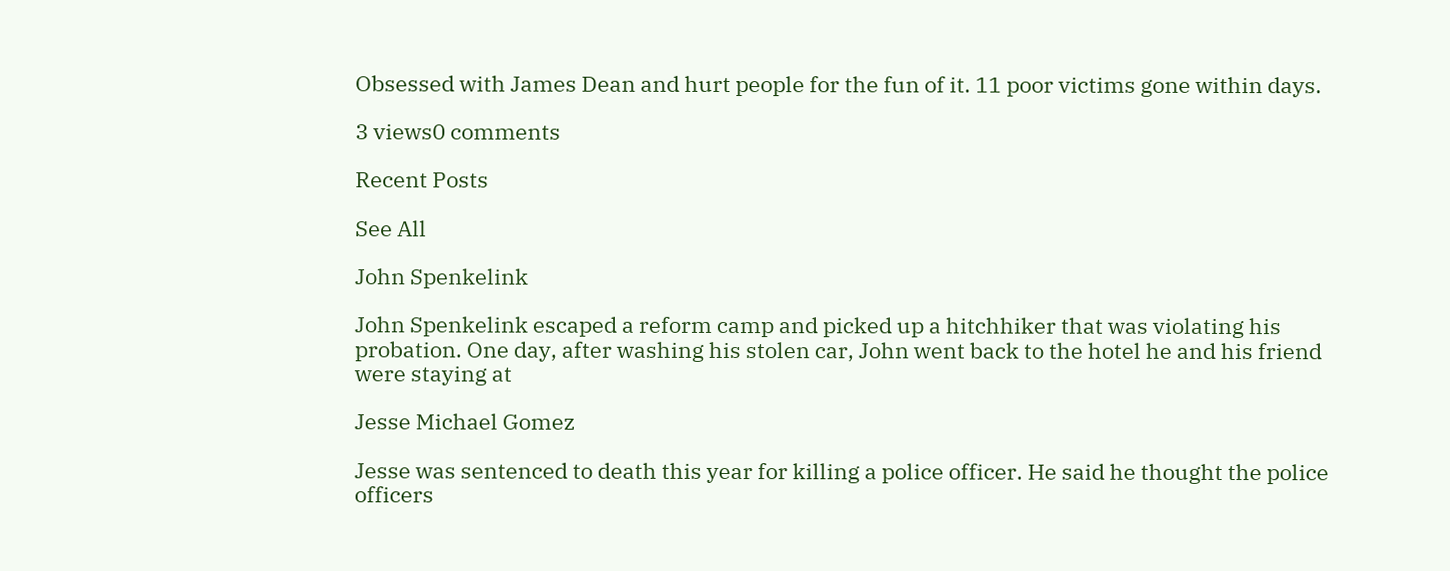Obsessed with James Dean and hurt people for the fun of it. 11 poor victims gone within days.

3 views0 comments

Recent Posts

See All

John Spenkelink

John Spenkelink escaped a reform camp and picked up a hitchhiker that was violating his probation. One day, after washing his stolen car, John went back to the hotel he and his friend were staying at

Jesse Michael Gomez

Jesse was sentenced to death this year for killing a police officer. He said he thought the police officers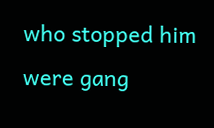who stopped him were gang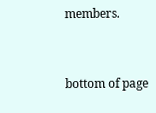members.


bottom of page